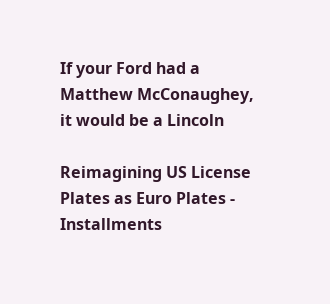If your Ford had a Matthew McConaughey, it would be a Lincoln

Reimagining US License Plates as Euro Plates - Installments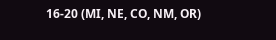16-20 (MI, NE, CO, NM, OR)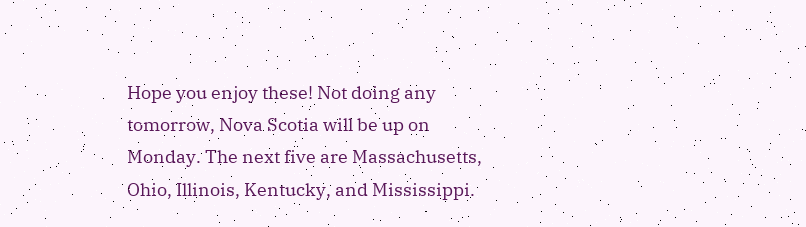Hope you enjoy these! Not doing any tomorrow, Nova Scotia will be up on Monday. The next five are Massachusetts, Ohio, Illinois, Kentucky, and Mississippi.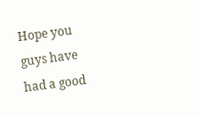Hope you guys have had a good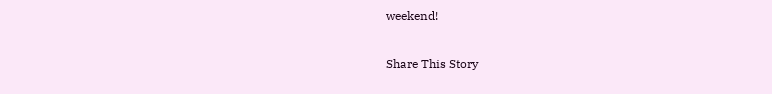weekend!

Share This Story